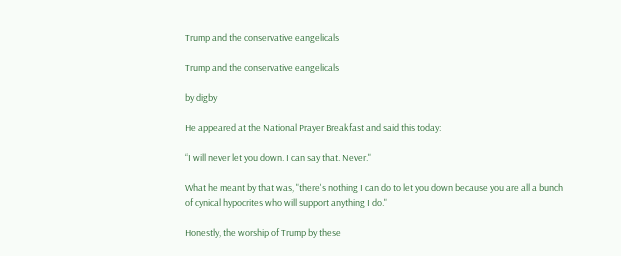Trump and the conservative eangelicals

Trump and the conservative eangelicals

by digby

He appeared at the National Prayer Breakfast and said this today:

“I will never let you down. I can say that. Never."

What he meant by that was, "there's nothing I can do to let you down because you are all a bunch of cynical hypocrites who will support anything I do."

Honestly, the worship of Trump by these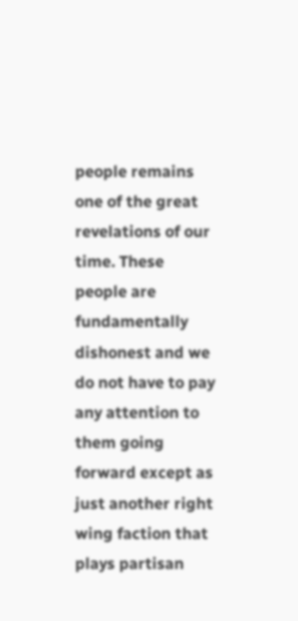people remains one of the great revelations of our time. These people are fundamentally dishonest and we do not have to pay any attention to them going forward except as just another right wing faction that plays partisan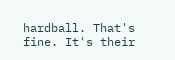hardball. That's fine. It's their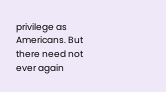privilege as Americans. But there need not ever again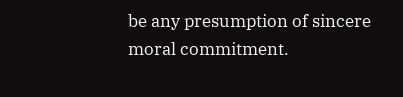be any presumption of sincere moral commitment.